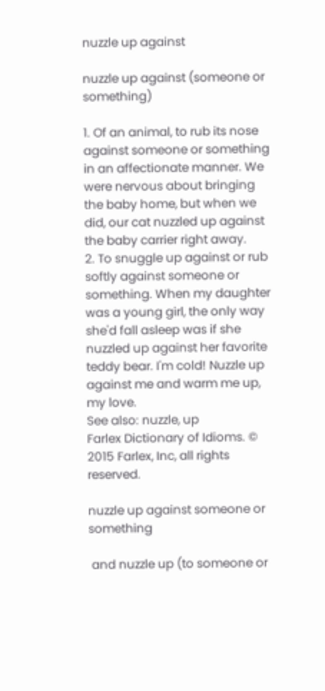nuzzle up against

nuzzle up against (someone or something)

1. Of an animal, to rub its nose against someone or something in an affectionate manner. We were nervous about bringing the baby home, but when we did, our cat nuzzled up against the baby carrier right away.
2. To snuggle up against or rub softly against someone or something. When my daughter was a young girl, the only way she'd fall asleep was if she nuzzled up against her favorite teddy bear. I'm cold! Nuzzle up against me and warm me up, my love.
See also: nuzzle, up
Farlex Dictionary of Idioms. © 2015 Farlex, Inc, all rights reserved.

nuzzle up against someone or something

 and nuzzle up (to someone or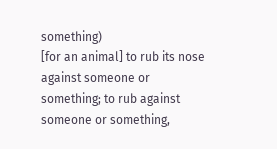something)
[for an animal] to rub its nose against someone or something; to rub against someone or something,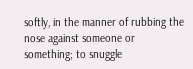softly, in the manner of rubbing the nose against someone or something; to snuggle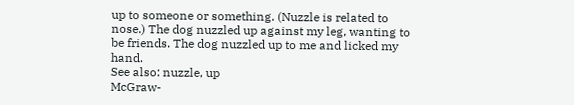up to someone or something. (Nuzzle is related to nose.) The dog nuzzled up against my leg, wanting to be friends. The dog nuzzled up to me and licked my hand.
See also: nuzzle, up
McGraw-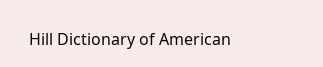Hill Dictionary of American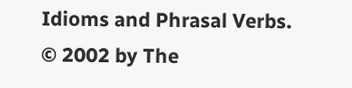Idioms and Phrasal Verbs. © 2002 by The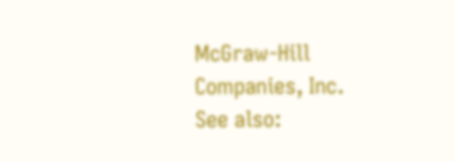McGraw-Hill Companies, Inc.
See also: